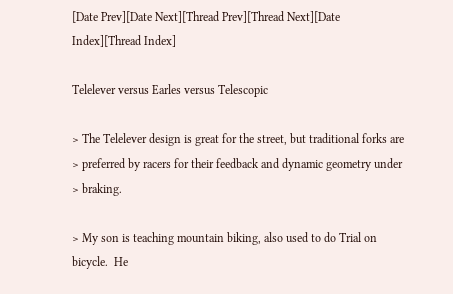[Date Prev][Date Next][Thread Prev][Thread Next][Date Index][Thread Index]

Telelever versus Earles versus Telescopic

> The Telelever design is great for the street, but traditional forks are
> preferred by racers for their feedback and dynamic geometry under
> braking.

> My son is teaching mountain biking, also used to do Trial on bicycle.  He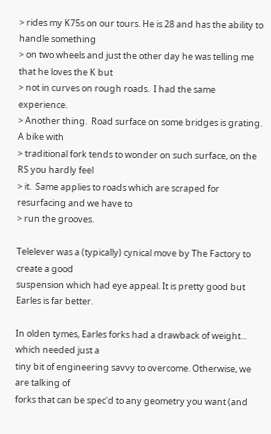> rides my K75s on our tours. He is 28 and has the ability to handle something
> on two wheels and just the other day he was telling me that he loves the K but
> not in curves on rough roads.  I had the same experience.
> Another thing.  Road surface on some bridges is grating.  A bike with
> traditional fork tends to wonder on such surface, on the RS you hardly feel
> it.  Same applies to roads which are scraped for resurfacing and we have to
> run the grooves.

Telelever was a (typically) cynical move by The Factory to create a good
suspension which had eye appeal. It is pretty good but Earles is far better.

In olden tymes, Earles forks had a drawback of weight... which needed just a
tiny bit of engineering savvy to overcome. Otherwise, we are talking of
forks that can be spec'd to any geometry you want (and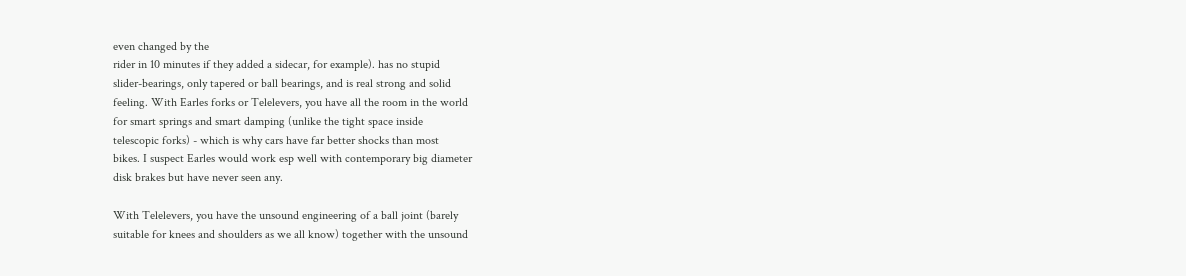even changed by the
rider in 10 minutes if they added a sidecar, for example). has no stupid
slider-bearings, only tapered or ball bearings, and is real strong and solid
feeling. With Earles forks or Telelevers, you have all the room in the world
for smart springs and smart damping (unlike the tight space inside
telescopic forks) - which is why cars have far better shocks than most
bikes. I suspect Earles would work esp well with contemporary big diameter
disk brakes but have never seen any.

With Telelevers, you have the unsound engineering of a ball joint (barely
suitable for knees and shoulders as we all know) together with the unsound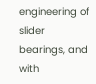engineering of slider bearings, and with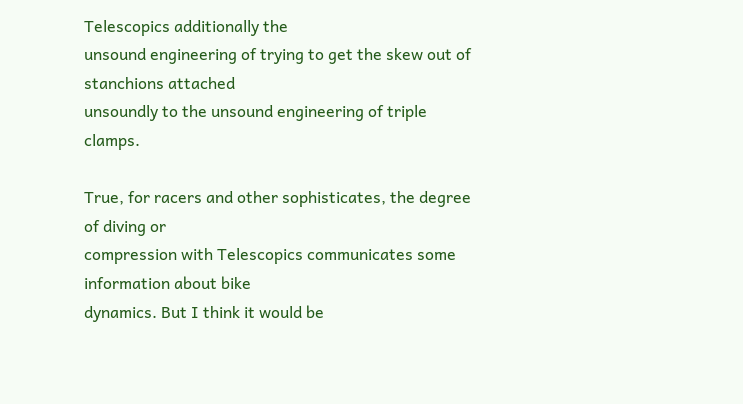Telescopics additionally the
unsound engineering of trying to get the skew out of stanchions attached
unsoundly to the unsound engineering of triple clamps.

True, for racers and other sophisticates, the degree of diving or
compression with Telescopics communicates some information about bike
dynamics. But I think it would be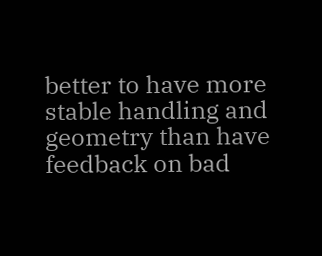better to have more stable handling and
geometry than have feedback on bad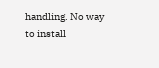handling. No way to install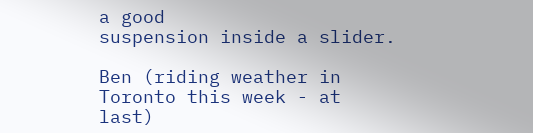a good
suspension inside a slider.

Ben (riding weather in Toronto this week - at last)